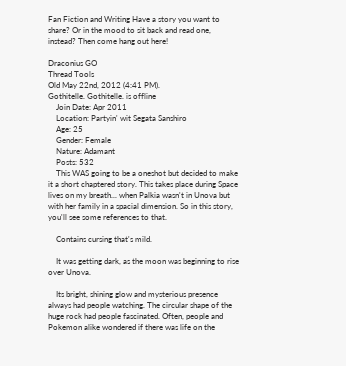Fan Fiction and Writing Have a story you want to share? Or in the mood to sit back and read one, instead? Then come hang out here!

Draconius GO
Thread Tools
Old May 22nd, 2012 (4:41 PM).
Gothitelle. Gothitelle. is offline
    Join Date: Apr 2011
    Location: Partyin' wit Segata Sanshiro
    Age: 25
    Gender: Female
    Nature: Adamant
    Posts: 532
    This WAS going to be a oneshot but decided to make it a short chaptered story. This takes place during Space lives on my breath... when Palkia wasn't in Unova but with her family in a spacial dimension. So in this story, you'll see some references to that.

    Contains cursing that's mild.

    It was getting dark, as the moon was beginning to rise over Unova.

    Its bright, shining glow and mysterious presence always had people watching. The circular shape of the huge rock had people fascinated. Often, people and Pokemon alike wondered if there was life on the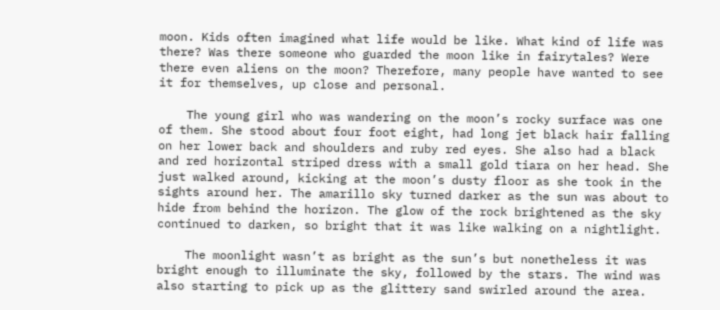moon. Kids often imagined what life would be like. What kind of life was there? Was there someone who guarded the moon like in fairytales? Were there even aliens on the moon? Therefore, many people have wanted to see it for themselves, up close and personal.

    The young girl who was wandering on the moon’s rocky surface was one of them. She stood about four foot eight, had long jet black hair falling on her lower back and shoulders and ruby red eyes. She also had a black and red horizontal striped dress with a small gold tiara on her head. She just walked around, kicking at the moon’s dusty floor as she took in the sights around her. The amarillo sky turned darker as the sun was about to hide from behind the horizon. The glow of the rock brightened as the sky continued to darken, so bright that it was like walking on a nightlight.

    The moonlight wasn’t as bright as the sun’s but nonetheless it was bright enough to illuminate the sky, followed by the stars. The wind was also starting to pick up as the glittery sand swirled around the area.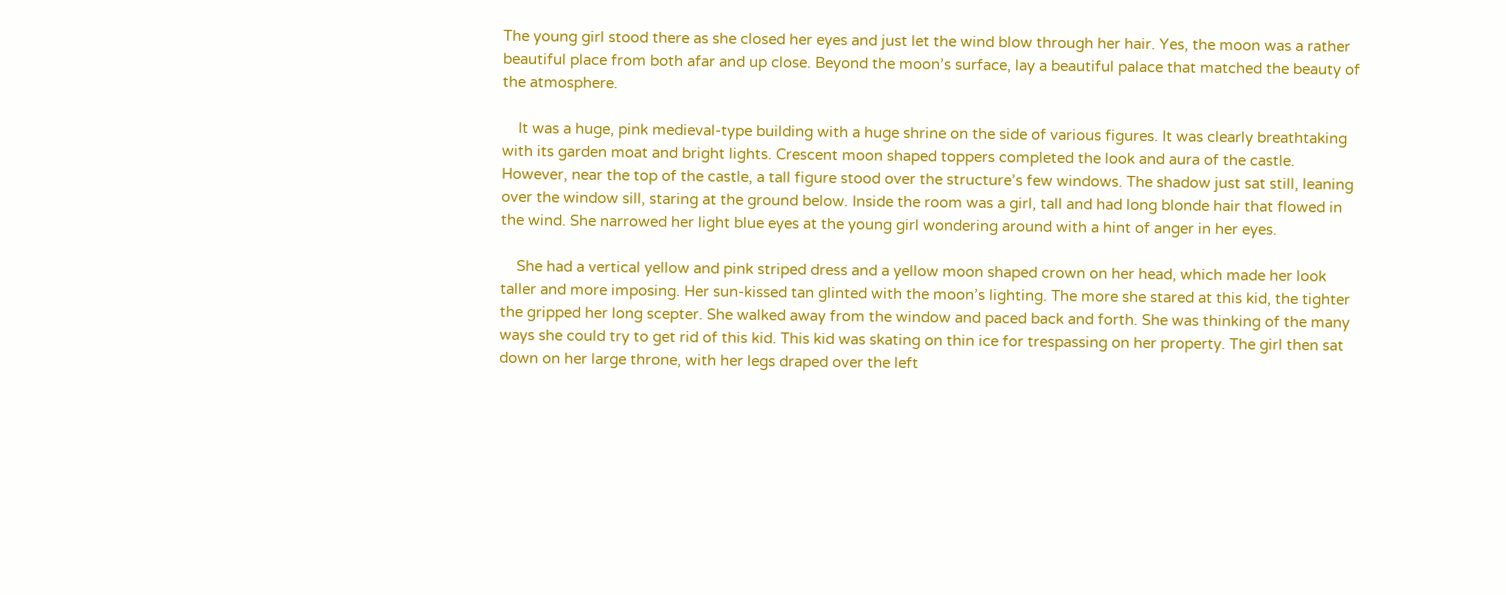The young girl stood there as she closed her eyes and just let the wind blow through her hair. Yes, the moon was a rather beautiful place from both afar and up close. Beyond the moon’s surface, lay a beautiful palace that matched the beauty of the atmosphere.

    It was a huge, pink medieval-type building with a huge shrine on the side of various figures. It was clearly breathtaking with its garden moat and bright lights. Crescent moon shaped toppers completed the look and aura of the castle. However, near the top of the castle, a tall figure stood over the structure’s few windows. The shadow just sat still, leaning over the window sill, staring at the ground below. Inside the room was a girl, tall and had long blonde hair that flowed in the wind. She narrowed her light blue eyes at the young girl wondering around with a hint of anger in her eyes.

    She had a vertical yellow and pink striped dress and a yellow moon shaped crown on her head, which made her look taller and more imposing. Her sun-kissed tan glinted with the moon’s lighting. The more she stared at this kid, the tighter the gripped her long scepter. She walked away from the window and paced back and forth. She was thinking of the many ways she could try to get rid of this kid. This kid was skating on thin ice for trespassing on her property. The girl then sat down on her large throne, with her legs draped over the left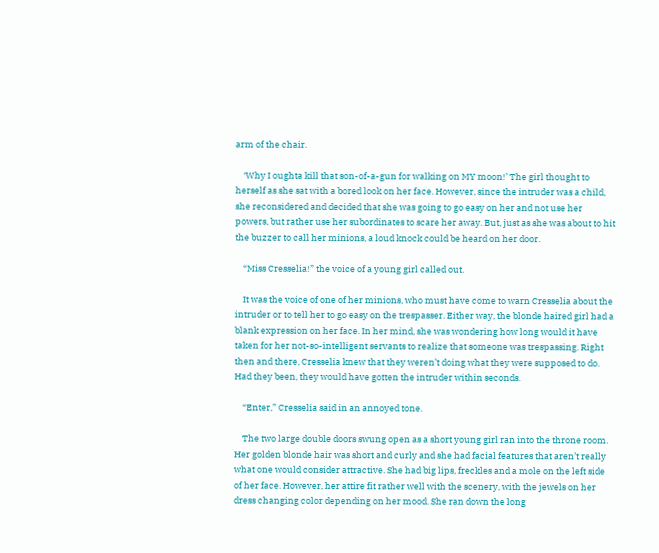arm of the chair.

    ‘Why I oughta kill that son-of-a-gun for walking on MY moon!’ The girl thought to herself as she sat with a bored look on her face. However, since the intruder was a child, she reconsidered and decided that she was going to go easy on her and not use her powers, but rather use her subordinates to scare her away. But, just as she was about to hit the buzzer to call her minions, a loud knock could be heard on her door.

    “Miss Cresselia!” the voice of a young girl called out.

    It was the voice of one of her minions, who must have come to warn Cresselia about the intruder or to tell her to go easy on the trespasser. Either way, the blonde haired girl had a blank expression on her face. In her mind, she was wondering how long would it have taken for her not-so-intelligent servants to realize that someone was trespassing. Right then and there, Cresselia knew that they weren’t doing what they were supposed to do. Had they been, they would have gotten the intruder within seconds.

    “Enter,” Cresselia said in an annoyed tone.

    The two large double doors swung open as a short young girl ran into the throne room. Her golden blonde hair was short and curly and she had facial features that aren’t really what one would consider attractive. She had big lips, freckles and a mole on the left side of her face. However, her attire fit rather well with the scenery, with the jewels on her dress changing color depending on her mood. She ran down the long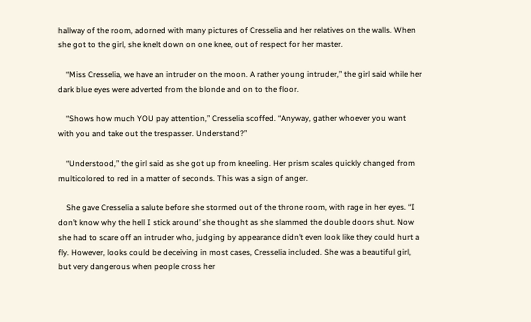hallway of the room, adorned with many pictures of Cresselia and her relatives on the walls. When she got to the girl, she knelt down on one knee, out of respect for her master.

    “Miss Cresselia, we have an intruder on the moon. A rather young intruder,” the girl said while her dark blue eyes were adverted from the blonde and on to the floor.

    “Shows how much YOU pay attention,” Cresselia scoffed. “Anyway, gather whoever you want with you and take out the trespasser. Understand?”

    “Understood,” the girl said as she got up from kneeling. Her prism scales quickly changed from multicolored to red in a matter of seconds. This was a sign of anger.

    She gave Cresselia a salute before she stormed out of the throne room, with rage in her eyes. “I don’t know why the hell I stick around’ she thought as she slammed the double doors shut. Now she had to scare off an intruder who, judging by appearance didn’t even look like they could hurt a fly. However, looks could be deceiving in most cases, Cresselia included. She was a beautiful girl, but very dangerous when people cross her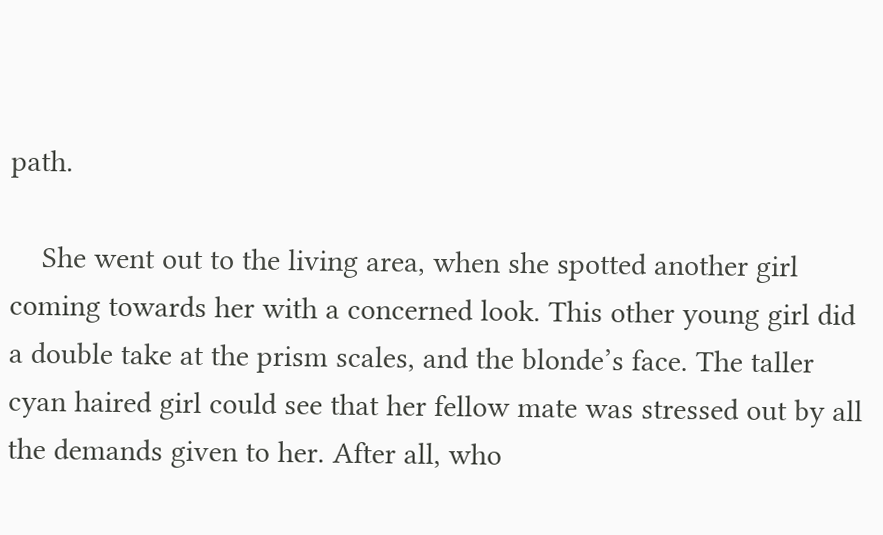path.

    She went out to the living area, when she spotted another girl coming towards her with a concerned look. This other young girl did a double take at the prism scales, and the blonde’s face. The taller cyan haired girl could see that her fellow mate was stressed out by all the demands given to her. After all, who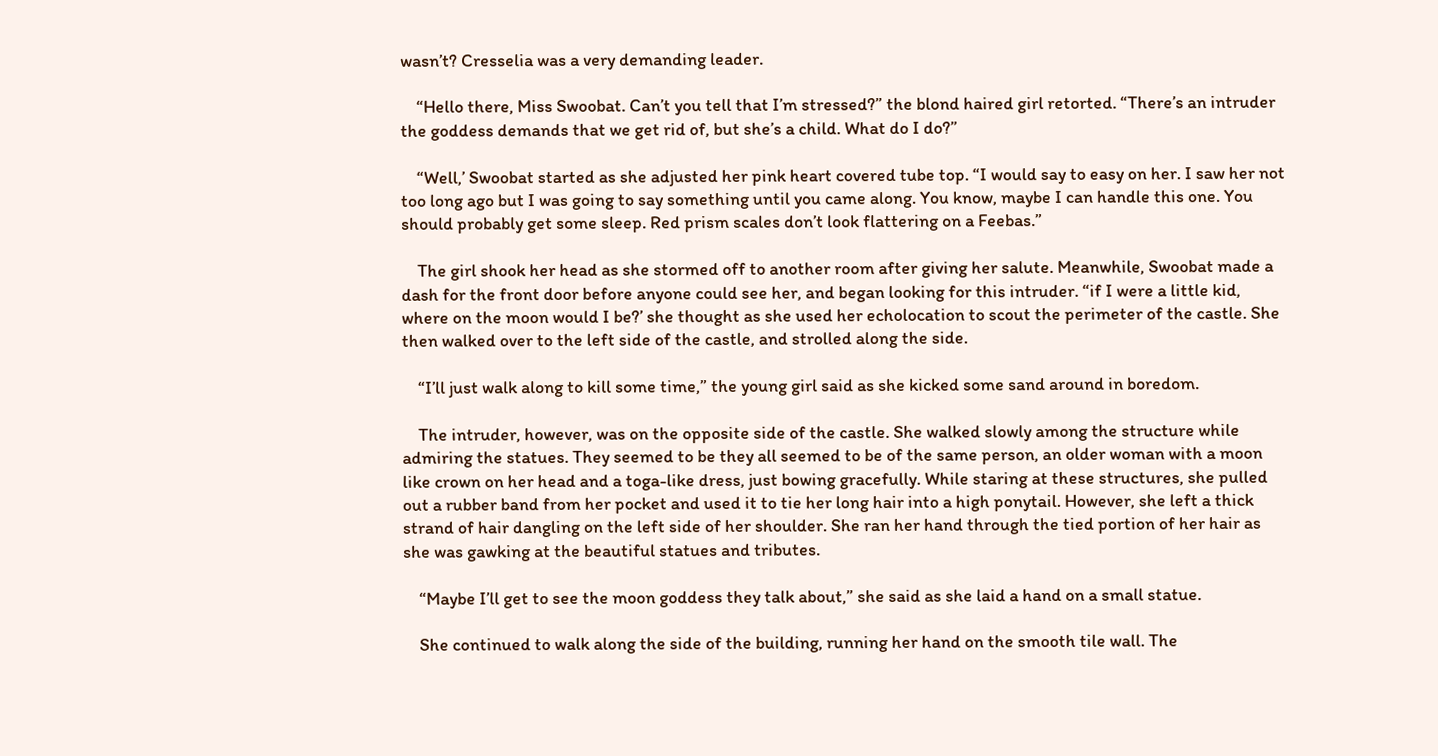wasn’t? Cresselia was a very demanding leader.

    “Hello there, Miss Swoobat. Can’t you tell that I’m stressed?” the blond haired girl retorted. “There’s an intruder the goddess demands that we get rid of, but she’s a child. What do I do?”

    “Well,’ Swoobat started as she adjusted her pink heart covered tube top. “I would say to easy on her. I saw her not too long ago but I was going to say something until you came along. You know, maybe I can handle this one. You should probably get some sleep. Red prism scales don’t look flattering on a Feebas.”

    The girl shook her head as she stormed off to another room after giving her salute. Meanwhile, Swoobat made a dash for the front door before anyone could see her, and began looking for this intruder. “if I were a little kid, where on the moon would I be?’ she thought as she used her echolocation to scout the perimeter of the castle. She then walked over to the left side of the castle, and strolled along the side.

    “I’ll just walk along to kill some time,” the young girl said as she kicked some sand around in boredom.

    The intruder, however, was on the opposite side of the castle. She walked slowly among the structure while admiring the statues. They seemed to be they all seemed to be of the same person, an older woman with a moon like crown on her head and a toga-like dress, just bowing gracefully. While staring at these structures, she pulled out a rubber band from her pocket and used it to tie her long hair into a high ponytail. However, she left a thick strand of hair dangling on the left side of her shoulder. She ran her hand through the tied portion of her hair as she was gawking at the beautiful statues and tributes.

    “Maybe I’ll get to see the moon goddess they talk about,” she said as she laid a hand on a small statue.

    She continued to walk along the side of the building, running her hand on the smooth tile wall. The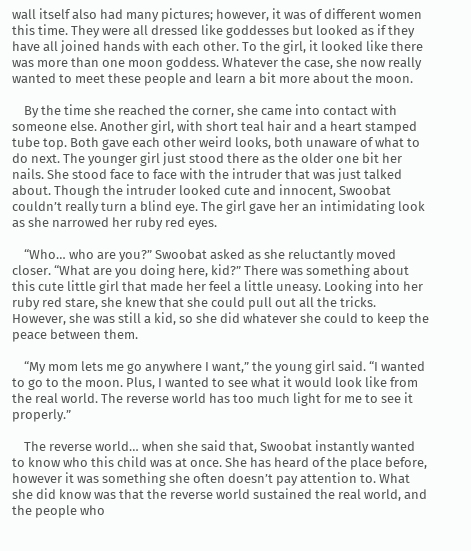wall itself also had many pictures; however, it was of different women this time. They were all dressed like goddesses but looked as if they have all joined hands with each other. To the girl, it looked like there was more than one moon goddess. Whatever the case, she now really wanted to meet these people and learn a bit more about the moon.

    By the time she reached the corner, she came into contact with someone else. Another girl, with short teal hair and a heart stamped tube top. Both gave each other weird looks, both unaware of what to do next. The younger girl just stood there as the older one bit her nails. She stood face to face with the intruder that was just talked about. Though the intruder looked cute and innocent, Swoobat couldn’t really turn a blind eye. The girl gave her an intimidating look as she narrowed her ruby red eyes.

    “Who… who are you?” Swoobat asked as she reluctantly moved closer. “What are you doing here, kid?” There was something about this cute little girl that made her feel a little uneasy. Looking into her ruby red stare, she knew that she could pull out all the tricks. However, she was still a kid, so she did whatever she could to keep the peace between them.

    “My mom lets me go anywhere I want,” the young girl said. “I wanted to go to the moon. Plus, I wanted to see what it would look like from the real world. The reverse world has too much light for me to see it properly.”

    The reverse world… when she said that, Swoobat instantly wanted to know who this child was at once. She has heard of the place before, however it was something she often doesn’t pay attention to. What she did know was that the reverse world sustained the real world, and the people who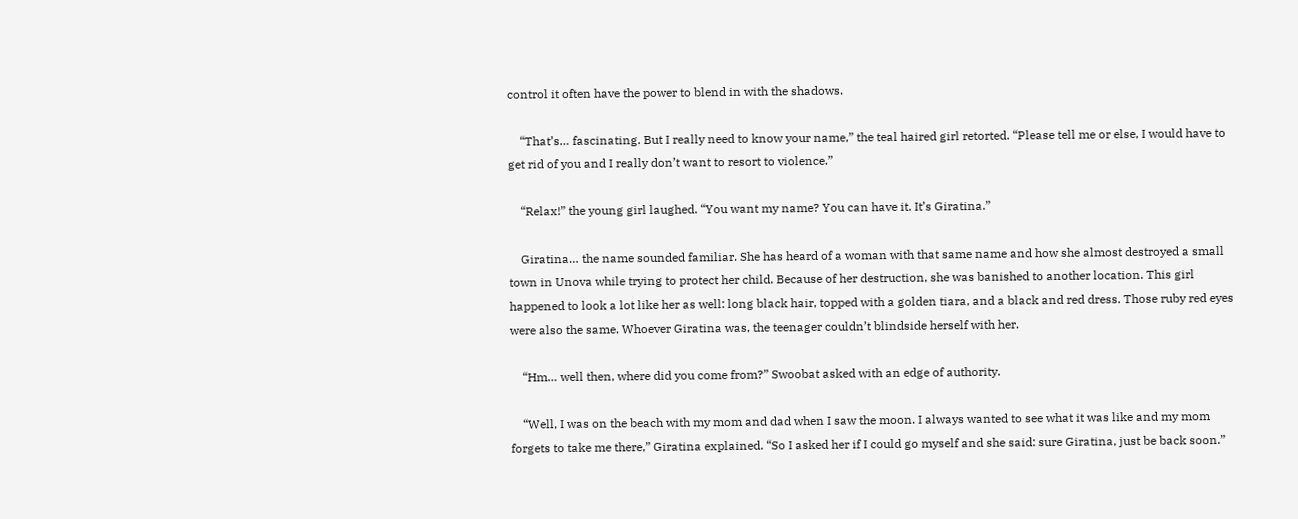control it often have the power to blend in with the shadows.

    “That’s… fascinating. But I really need to know your name,” the teal haired girl retorted. “Please tell me or else, I would have to get rid of you and I really don’t want to resort to violence.”

    “Relax!” the young girl laughed. “You want my name? You can have it. It’s Giratina.”

    Giratina… the name sounded familiar. She has heard of a woman with that same name and how she almost destroyed a small town in Unova while trying to protect her child. Because of her destruction, she was banished to another location. This girl happened to look a lot like her as well: long black hair, topped with a golden tiara, and a black and red dress. Those ruby red eyes were also the same. Whoever Giratina was, the teenager couldn’t blindside herself with her.

    “Hm… well then, where did you come from?” Swoobat asked with an edge of authority.

    “Well, I was on the beach with my mom and dad when I saw the moon. I always wanted to see what it was like and my mom forgets to take me there,” Giratina explained. “So I asked her if I could go myself and she said: sure Giratina, just be back soon.”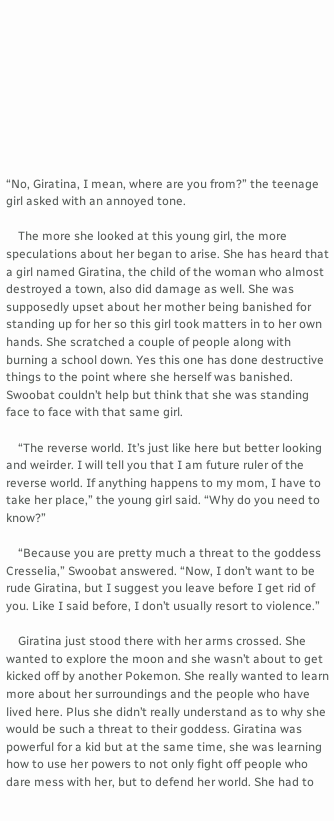“No, Giratina, I mean, where are you from?” the teenage girl asked with an annoyed tone.

    The more she looked at this young girl, the more speculations about her began to arise. She has heard that a girl named Giratina, the child of the woman who almost destroyed a town, also did damage as well. She was supposedly upset about her mother being banished for standing up for her so this girl took matters in to her own hands. She scratched a couple of people along with burning a school down. Yes this one has done destructive things to the point where she herself was banished. Swoobat couldn’t help but think that she was standing face to face with that same girl.

    “The reverse world. It’s just like here but better looking and weirder. I will tell you that I am future ruler of the reverse world. If anything happens to my mom, I have to take her place,” the young girl said. “Why do you need to know?”

    “Because you are pretty much a threat to the goddess Cresselia,” Swoobat answered. “Now, I don’t want to be rude Giratina, but I suggest you leave before I get rid of you. Like I said before, I don’t usually resort to violence.”

    Giratina just stood there with her arms crossed. She wanted to explore the moon and she wasn’t about to get kicked off by another Pokemon. She really wanted to learn more about her surroundings and the people who have lived here. Plus she didn’t really understand as to why she would be such a threat to their goddess. Giratina was powerful for a kid but at the same time, she was learning how to use her powers to not only fight off people who dare mess with her, but to defend her world. She had to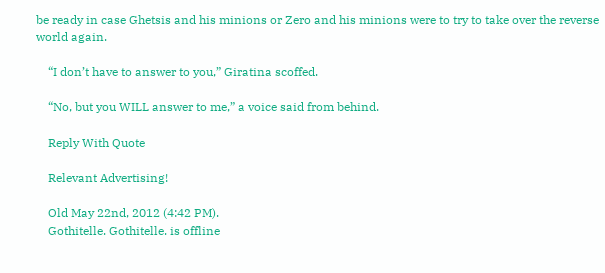be ready in case Ghetsis and his minions or Zero and his minions were to try to take over the reverse world again.

    “I don’t have to answer to you,” Giratina scoffed.

    “No, but you WILL answer to me,” a voice said from behind.

    Reply With Quote

    Relevant Advertising!

    Old May 22nd, 2012 (4:42 PM).
    Gothitelle. Gothitelle. is offline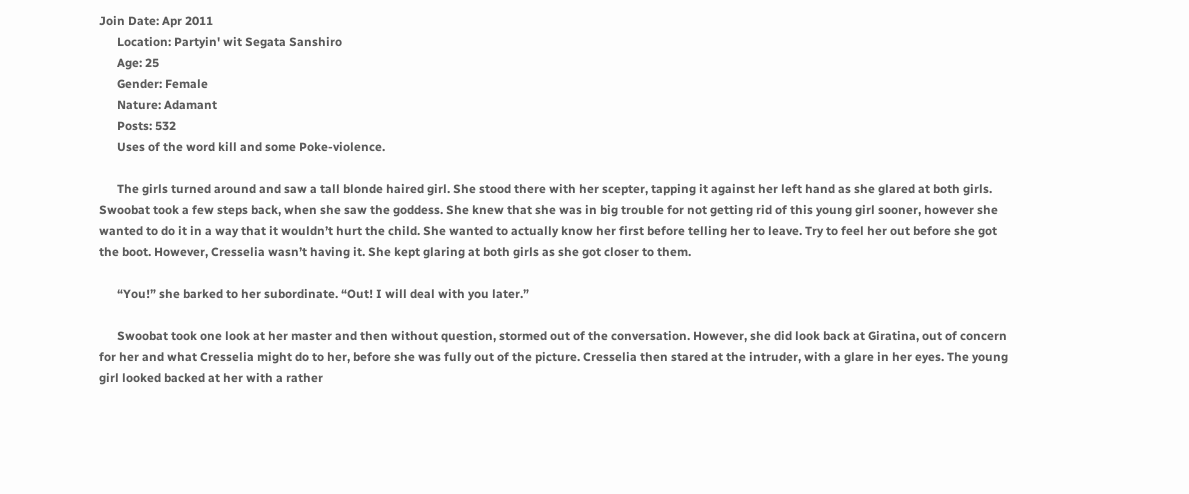Join Date: Apr 2011
      Location: Partyin' wit Segata Sanshiro
      Age: 25
      Gender: Female
      Nature: Adamant
      Posts: 532
      Uses of the word kill and some Poke-violence.

      The girls turned around and saw a tall blonde haired girl. She stood there with her scepter, tapping it against her left hand as she glared at both girls. Swoobat took a few steps back, when she saw the goddess. She knew that she was in big trouble for not getting rid of this young girl sooner, however she wanted to do it in a way that it wouldn’t hurt the child. She wanted to actually know her first before telling her to leave. Try to feel her out before she got the boot. However, Cresselia wasn’t having it. She kept glaring at both girls as she got closer to them.

      “You!” she barked to her subordinate. “Out! I will deal with you later.”

      Swoobat took one look at her master and then without question, stormed out of the conversation. However, she did look back at Giratina, out of concern for her and what Cresselia might do to her, before she was fully out of the picture. Cresselia then stared at the intruder, with a glare in her eyes. The young girl looked backed at her with a rather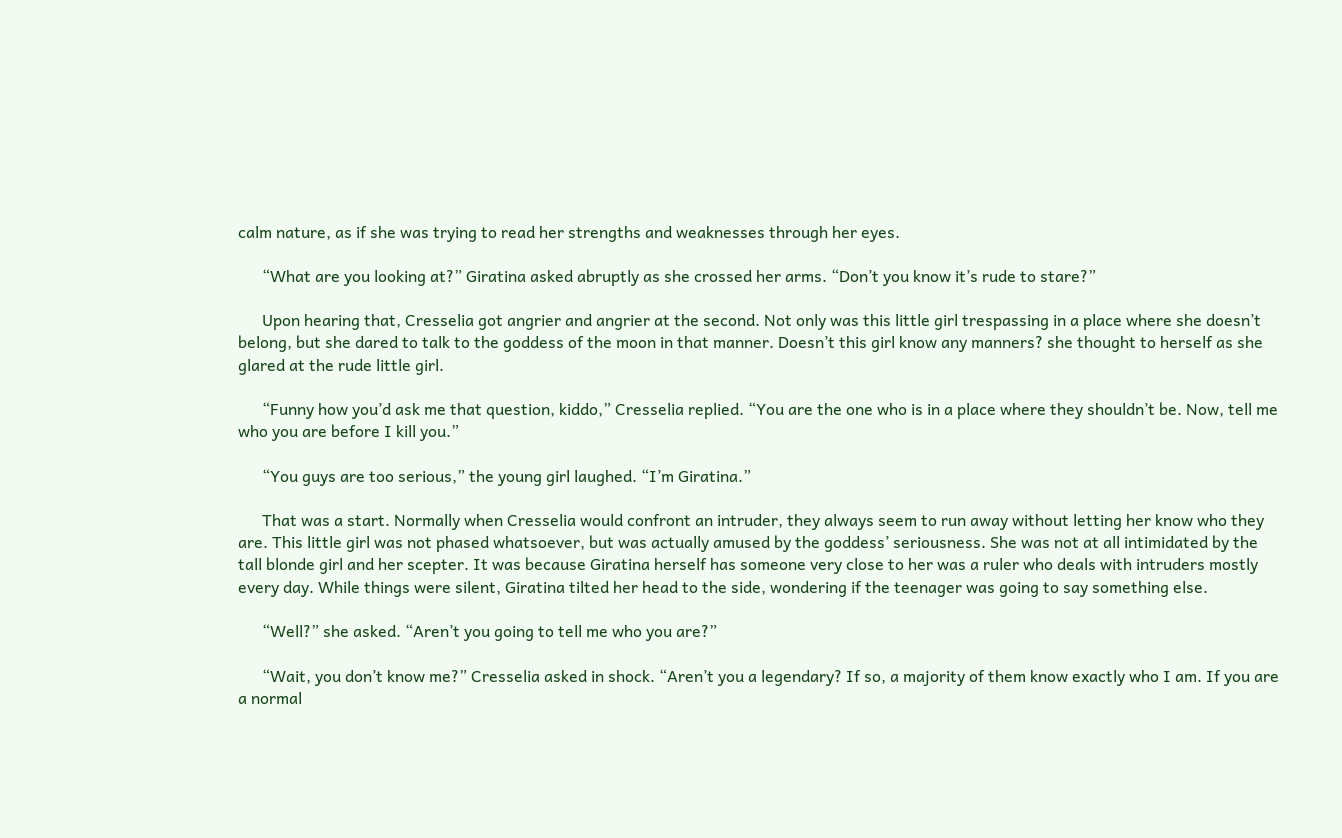calm nature, as if she was trying to read her strengths and weaknesses through her eyes.

      “What are you looking at?” Giratina asked abruptly as she crossed her arms. “Don’t you know it’s rude to stare?”

      Upon hearing that, Cresselia got angrier and angrier at the second. Not only was this little girl trespassing in a place where she doesn’t belong, but she dared to talk to the goddess of the moon in that manner. Doesn’t this girl know any manners? she thought to herself as she glared at the rude little girl.

      “Funny how you’d ask me that question, kiddo,” Cresselia replied. “You are the one who is in a place where they shouldn’t be. Now, tell me who you are before I kill you.”

      “You guys are too serious,” the young girl laughed. “I’m Giratina.”

      That was a start. Normally when Cresselia would confront an intruder, they always seem to run away without letting her know who they are. This little girl was not phased whatsoever, but was actually amused by the goddess’ seriousness. She was not at all intimidated by the tall blonde girl and her scepter. It was because Giratina herself has someone very close to her was a ruler who deals with intruders mostly every day. While things were silent, Giratina tilted her head to the side, wondering if the teenager was going to say something else.

      “Well?” she asked. “Aren’t you going to tell me who you are?”

      “Wait, you don’t know me?” Cresselia asked in shock. “Aren’t you a legendary? If so, a majority of them know exactly who I am. If you are a normal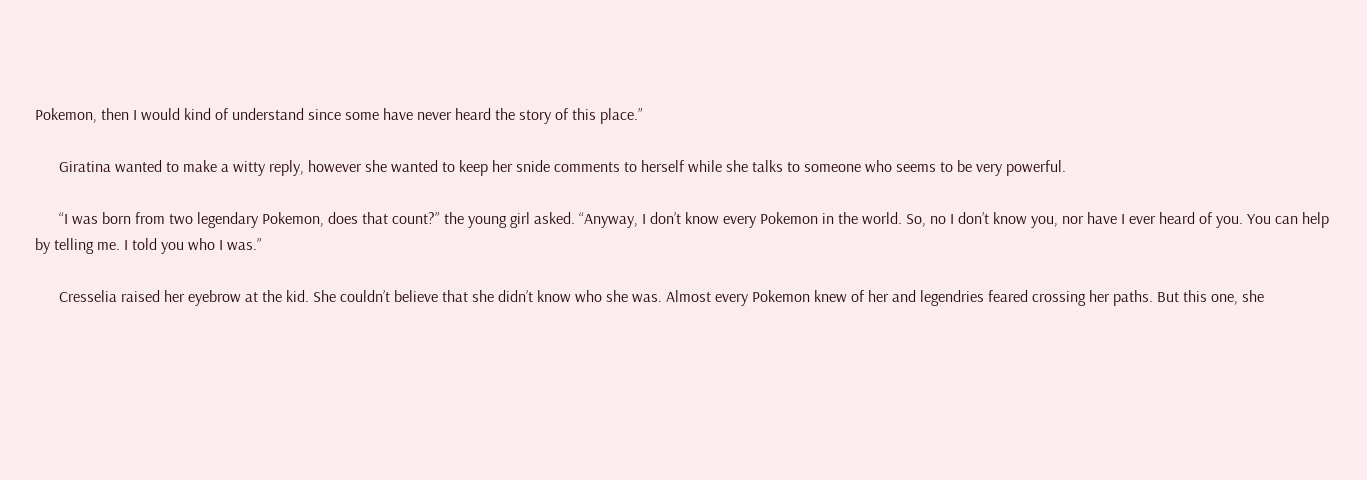Pokemon, then I would kind of understand since some have never heard the story of this place.”

      Giratina wanted to make a witty reply, however she wanted to keep her snide comments to herself while she talks to someone who seems to be very powerful.

      “I was born from two legendary Pokemon, does that count?” the young girl asked. “Anyway, I don’t know every Pokemon in the world. So, no I don’t know you, nor have I ever heard of you. You can help by telling me. I told you who I was.”

      Cresselia raised her eyebrow at the kid. She couldn’t believe that she didn’t know who she was. Almost every Pokemon knew of her and legendries feared crossing her paths. But this one, she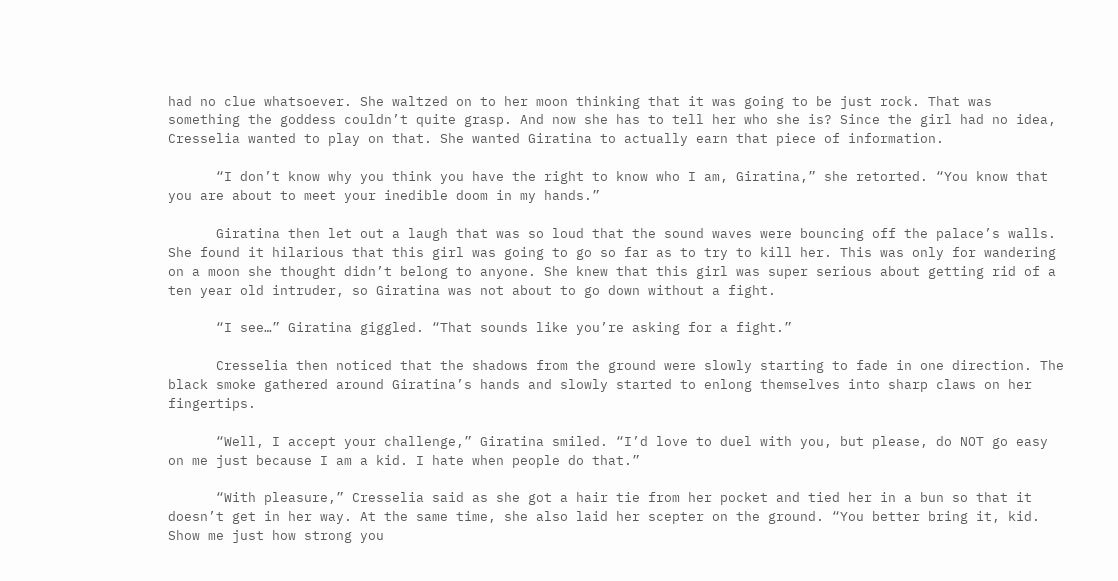had no clue whatsoever. She waltzed on to her moon thinking that it was going to be just rock. That was something the goddess couldn’t quite grasp. And now she has to tell her who she is? Since the girl had no idea, Cresselia wanted to play on that. She wanted Giratina to actually earn that piece of information.

      “I don’t know why you think you have the right to know who I am, Giratina,” she retorted. “You know that you are about to meet your inedible doom in my hands.”

      Giratina then let out a laugh that was so loud that the sound waves were bouncing off the palace’s walls. She found it hilarious that this girl was going to go so far as to try to kill her. This was only for wandering on a moon she thought didn’t belong to anyone. She knew that this girl was super serious about getting rid of a ten year old intruder, so Giratina was not about to go down without a fight.

      “I see…” Giratina giggled. “That sounds like you’re asking for a fight.”

      Cresselia then noticed that the shadows from the ground were slowly starting to fade in one direction. The black smoke gathered around Giratina’s hands and slowly started to enlong themselves into sharp claws on her fingertips.

      “Well, I accept your challenge,” Giratina smiled. “I’d love to duel with you, but please, do NOT go easy on me just because I am a kid. I hate when people do that.”

      “With pleasure,” Cresselia said as she got a hair tie from her pocket and tied her in a bun so that it doesn’t get in her way. At the same time, she also laid her scepter on the ground. “You better bring it, kid. Show me just how strong you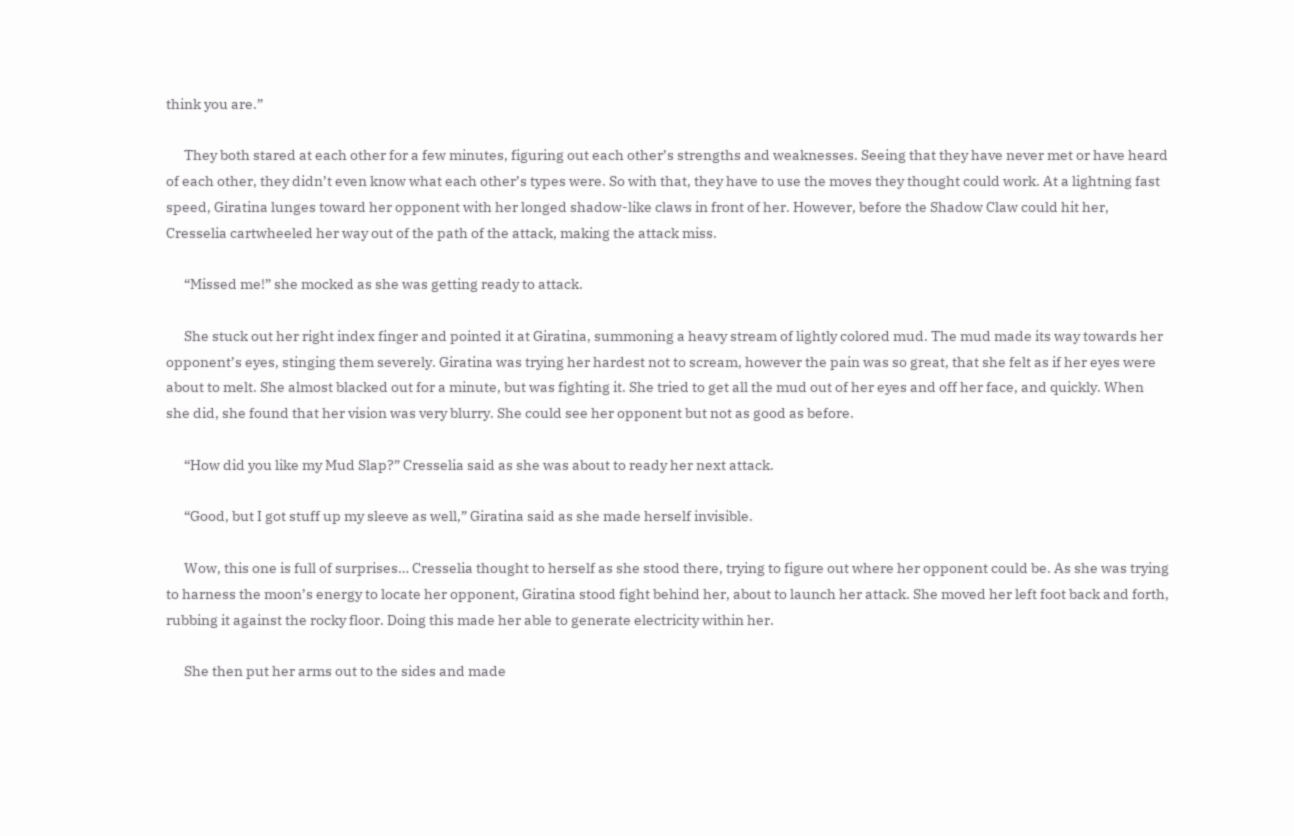think you are.”

      They both stared at each other for a few minutes, figuring out each other’s strengths and weaknesses. Seeing that they have never met or have heard of each other, they didn’t even know what each other’s types were. So with that, they have to use the moves they thought could work. At a lightning fast speed, Giratina lunges toward her opponent with her longed shadow-like claws in front of her. However, before the Shadow Claw could hit her, Cresselia cartwheeled her way out of the path of the attack, making the attack miss.

      “Missed me!” she mocked as she was getting ready to attack.

      She stuck out her right index finger and pointed it at Giratina, summoning a heavy stream of lightly colored mud. The mud made its way towards her opponent’s eyes, stinging them severely. Giratina was trying her hardest not to scream, however the pain was so great, that she felt as if her eyes were about to melt. She almost blacked out for a minute, but was fighting it. She tried to get all the mud out of her eyes and off her face, and quickly. When she did, she found that her vision was very blurry. She could see her opponent but not as good as before.

      “How did you like my Mud Slap?” Cresselia said as she was about to ready her next attack.

      “Good, but I got stuff up my sleeve as well,” Giratina said as she made herself invisible.

      Wow, this one is full of surprises… Cresselia thought to herself as she stood there, trying to figure out where her opponent could be. As she was trying to harness the moon’s energy to locate her opponent, Giratina stood fight behind her, about to launch her attack. She moved her left foot back and forth, rubbing it against the rocky floor. Doing this made her able to generate electricity within her.

      She then put her arms out to the sides and made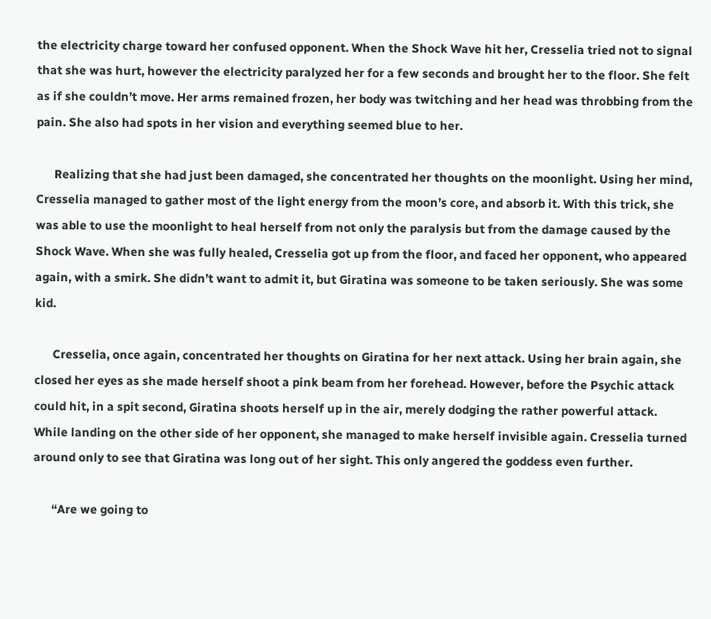the electricity charge toward her confused opponent. When the Shock Wave hit her, Cresselia tried not to signal that she was hurt, however the electricity paralyzed her for a few seconds and brought her to the floor. She felt as if she couldn’t move. Her arms remained frozen, her body was twitching and her head was throbbing from the pain. She also had spots in her vision and everything seemed blue to her.

      Realizing that she had just been damaged, she concentrated her thoughts on the moonlight. Using her mind, Cresselia managed to gather most of the light energy from the moon’s core, and absorb it. With this trick, she was able to use the moonlight to heal herself from not only the paralysis but from the damage caused by the Shock Wave. When she was fully healed, Cresselia got up from the floor, and faced her opponent, who appeared again, with a smirk. She didn’t want to admit it, but Giratina was someone to be taken seriously. She was some kid.

      Cresselia, once again, concentrated her thoughts on Giratina for her next attack. Using her brain again, she closed her eyes as she made herself shoot a pink beam from her forehead. However, before the Psychic attack could hit, in a spit second, Giratina shoots herself up in the air, merely dodging the rather powerful attack. While landing on the other side of her opponent, she managed to make herself invisible again. Cresselia turned around only to see that Giratina was long out of her sight. This only angered the goddess even further.

      “Are we going to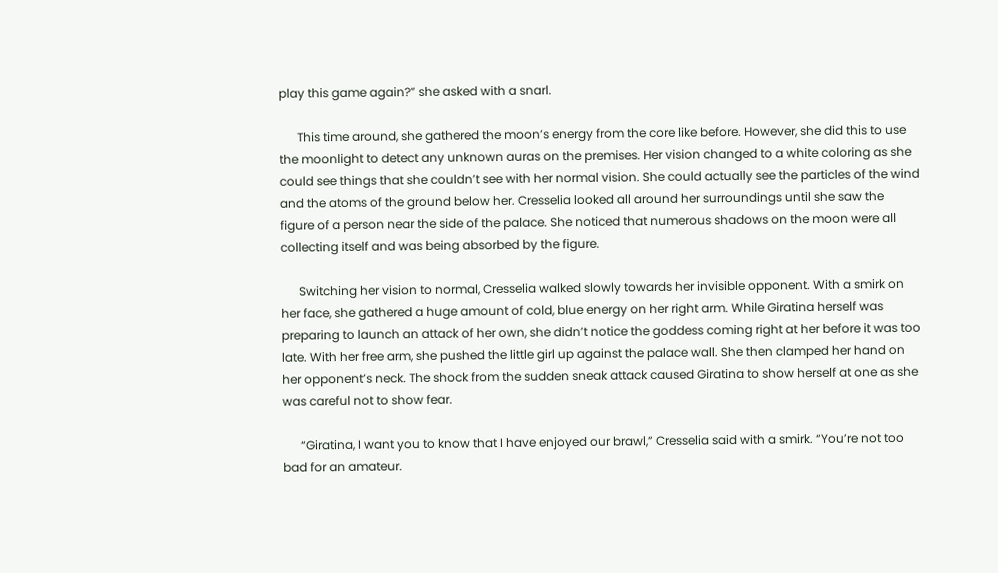play this game again?” she asked with a snarl.

      This time around, she gathered the moon’s energy from the core like before. However, she did this to use the moonlight to detect any unknown auras on the premises. Her vision changed to a white coloring as she could see things that she couldn’t see with her normal vision. She could actually see the particles of the wind and the atoms of the ground below her. Cresselia looked all around her surroundings until she saw the figure of a person near the side of the palace. She noticed that numerous shadows on the moon were all collecting itself and was being absorbed by the figure.

      Switching her vision to normal, Cresselia walked slowly towards her invisible opponent. With a smirk on her face, she gathered a huge amount of cold, blue energy on her right arm. While Giratina herself was preparing to launch an attack of her own, she didn’t notice the goddess coming right at her before it was too late. With her free arm, she pushed the little girl up against the palace wall. She then clamped her hand on her opponent’s neck. The shock from the sudden sneak attack caused Giratina to show herself at one as she was careful not to show fear.

      “Giratina, I want you to know that I have enjoyed our brawl,” Cresselia said with a smirk. “You’re not too bad for an amateur.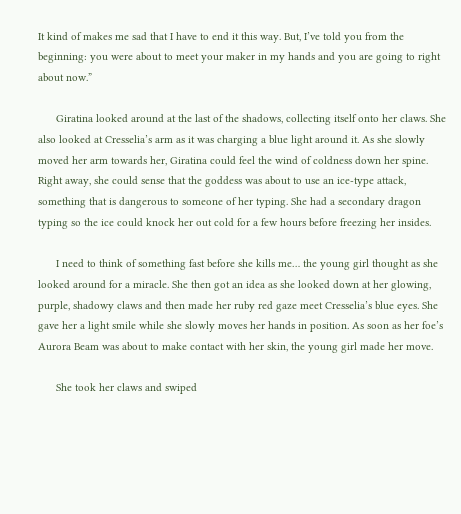It kind of makes me sad that I have to end it this way. But, I’ve told you from the beginning: you were about to meet your maker in my hands and you are going to right about now.”

      Giratina looked around at the last of the shadows, collecting itself onto her claws. She also looked at Cresselia’s arm as it was charging a blue light around it. As she slowly moved her arm towards her, Giratina could feel the wind of coldness down her spine. Right away, she could sense that the goddess was about to use an ice-type attack, something that is dangerous to someone of her typing. She had a secondary dragon typing so the ice could knock her out cold for a few hours before freezing her insides.

      I need to think of something fast before she kills me… the young girl thought as she looked around for a miracle. She then got an idea as she looked down at her glowing, purple, shadowy claws and then made her ruby red gaze meet Cresselia’s blue eyes. She gave her a light smile while she slowly moves her hands in position. As soon as her foe’s Aurora Beam was about to make contact with her skin, the young girl made her move.

      She took her claws and swiped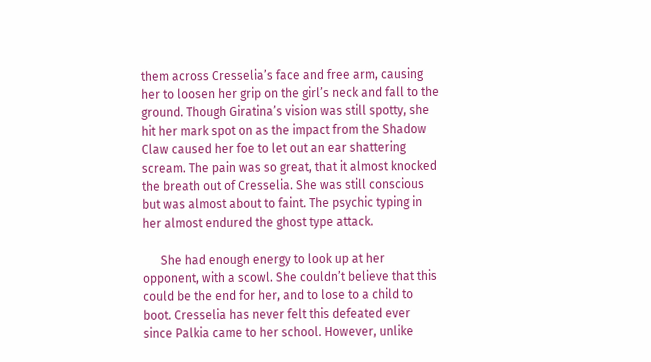them across Cresselia’s face and free arm, causing her to loosen her grip on the girl’s neck and fall to the ground. Though Giratina’s vision was still spotty, she hit her mark spot on as the impact from the Shadow Claw caused her foe to let out an ear shattering scream. The pain was so great, that it almost knocked the breath out of Cresselia. She was still conscious but was almost about to faint. The psychic typing in her almost endured the ghost type attack.

      She had enough energy to look up at her opponent, with a scowl. She couldn’t believe that this could be the end for her, and to lose to a child to boot. Cresselia has never felt this defeated ever since Palkia came to her school. However, unlike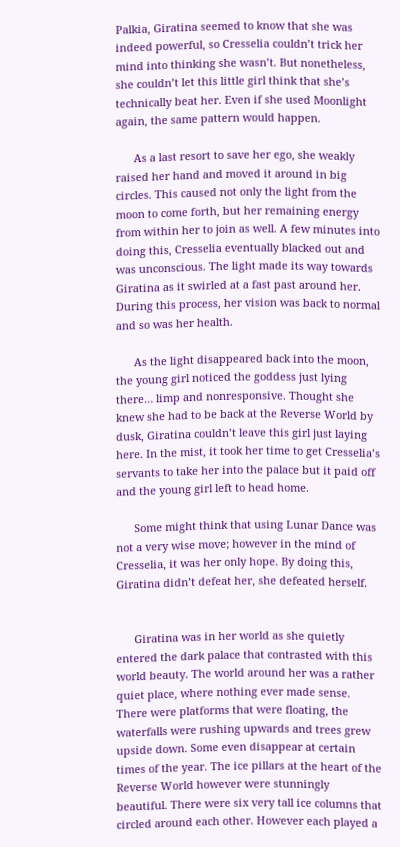Palkia, Giratina seemed to know that she was indeed powerful, so Cresselia couldn’t trick her mind into thinking she wasn’t. But nonetheless, she couldn’t let this little girl think that she’s technically beat her. Even if she used Moonlight again, the same pattern would happen.

      As a last resort to save her ego, she weakly raised her hand and moved it around in big circles. This caused not only the light from the moon to come forth, but her remaining energy from within her to join as well. A few minutes into doing this, Cresselia eventually blacked out and was unconscious. The light made its way towards Giratina as it swirled at a fast past around her. During this process, her vision was back to normal and so was her health.

      As the light disappeared back into the moon, the young girl noticed the goddess just lying there… limp and nonresponsive. Thought she knew she had to be back at the Reverse World by dusk, Giratina couldn’t leave this girl just laying here. In the mist, it took her time to get Cresselia’s servants to take her into the palace but it paid off and the young girl left to head home.

      Some might think that using Lunar Dance was not a very wise move; however in the mind of Cresselia, it was her only hope. By doing this, Giratina didn’t defeat her, she defeated herself.


      Giratina was in her world as she quietly entered the dark palace that contrasted with this world beauty. The world around her was a rather quiet place, where nothing ever made sense. There were platforms that were floating, the waterfalls were rushing upwards and trees grew upside down. Some even disappear at certain times of the year. The ice pillars at the heart of the Reverse World however were stunningly beautiful. There were six very tall ice columns that circled around each other. However each played a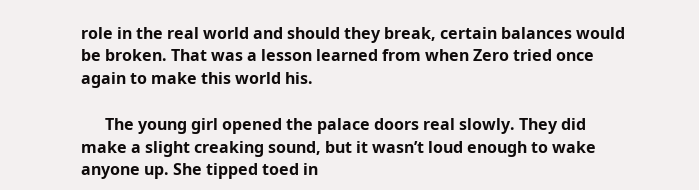role in the real world and should they break, certain balances would be broken. That was a lesson learned from when Zero tried once again to make this world his.

      The young girl opened the palace doors real slowly. They did make a slight creaking sound, but it wasn’t loud enough to wake anyone up. She tipped toed in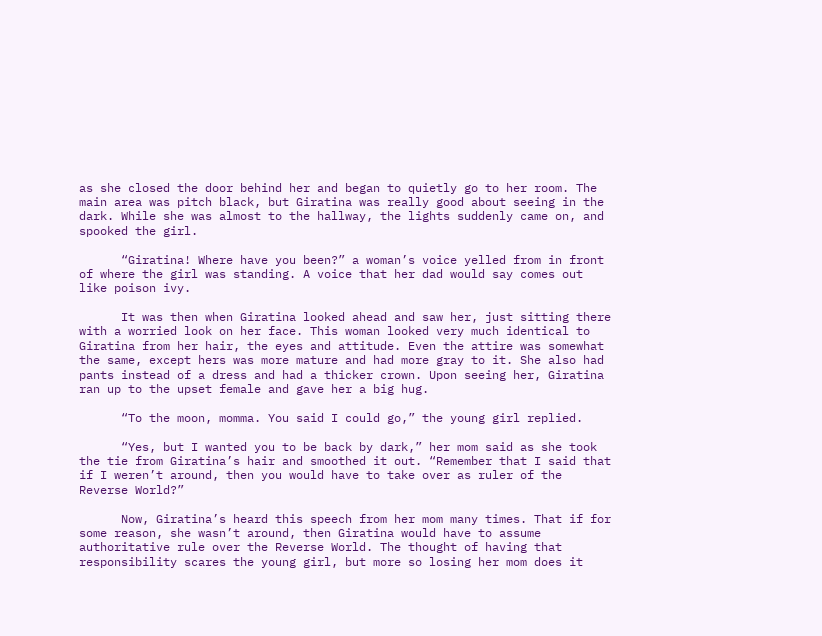as she closed the door behind her and began to quietly go to her room. The main area was pitch black, but Giratina was really good about seeing in the dark. While she was almost to the hallway, the lights suddenly came on, and spooked the girl.

      “Giratina! Where have you been?” a woman’s voice yelled from in front of where the girl was standing. A voice that her dad would say comes out like poison ivy.

      It was then when Giratina looked ahead and saw her, just sitting there with a worried look on her face. This woman looked very much identical to Giratina from her hair, the eyes and attitude. Even the attire was somewhat the same, except hers was more mature and had more gray to it. She also had pants instead of a dress and had a thicker crown. Upon seeing her, Giratina ran up to the upset female and gave her a big hug.

      “To the moon, momma. You said I could go,” the young girl replied.

      “Yes, but I wanted you to be back by dark,” her mom said as she took the tie from Giratina’s hair and smoothed it out. “Remember that I said that if I weren’t around, then you would have to take over as ruler of the Reverse World?”

      Now, Giratina’s heard this speech from her mom many times. That if for some reason, she wasn’t around, then Giratina would have to assume authoritative rule over the Reverse World. The thought of having that responsibility scares the young girl, but more so losing her mom does it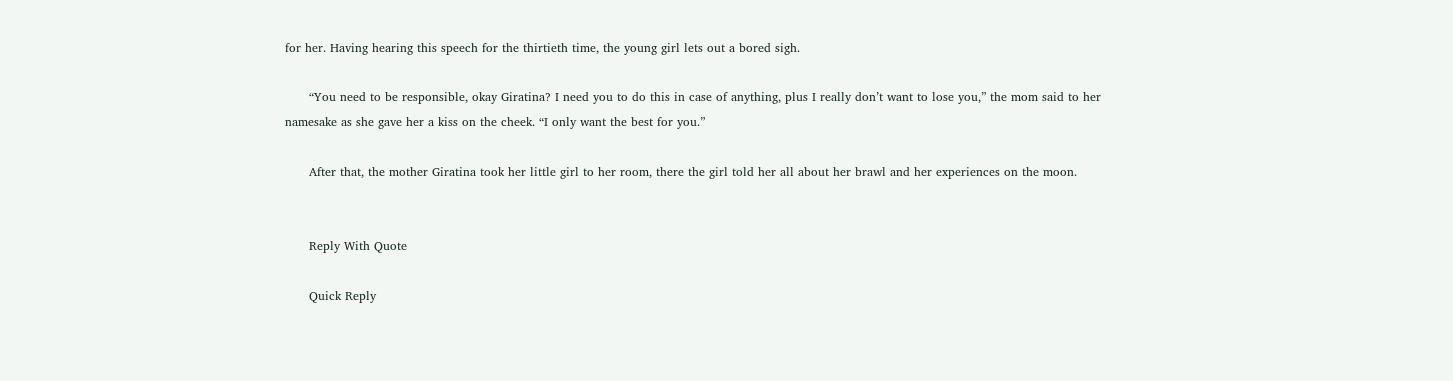for her. Having hearing this speech for the thirtieth time, the young girl lets out a bored sigh.

      “You need to be responsible, okay Giratina? I need you to do this in case of anything, plus I really don’t want to lose you,” the mom said to her namesake as she gave her a kiss on the cheek. “I only want the best for you.”

      After that, the mother Giratina took her little girl to her room, there the girl told her all about her brawl and her experiences on the moon.


      Reply With Quote

      Quick Reply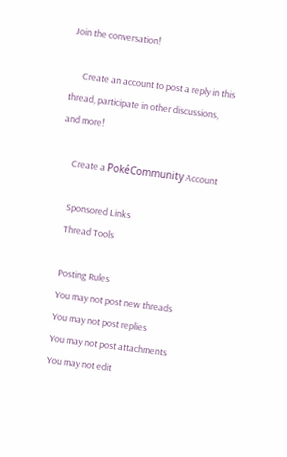Join the conversation!

      Create an account to post a reply in this thread, participate in other discussions, and more!

      Create a PokéCommunity Account

      Sponsored Links
      Thread Tools

      Posting Rules
      You may not post new threads
      You may not post replies
      You may not post attachments
      You may not edit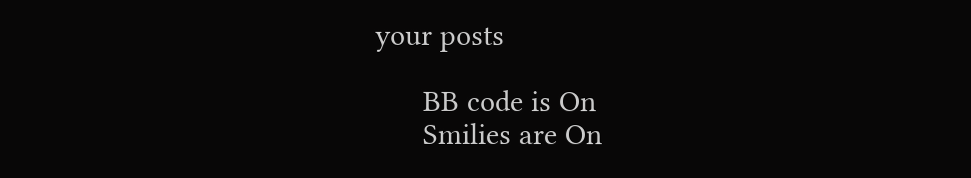your posts

      BB code is On
      Smilies are On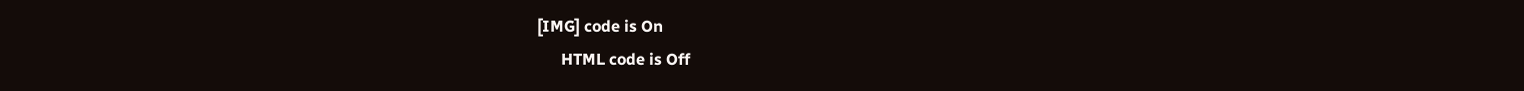[IMG] code is On
      HTML code is Off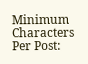Minimum Characters Per Post: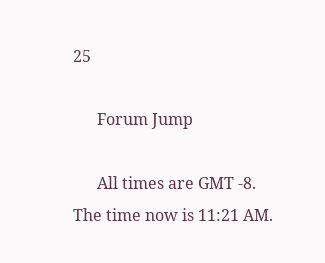25

      Forum Jump

      All times are GMT -8. The time now is 11:21 AM.